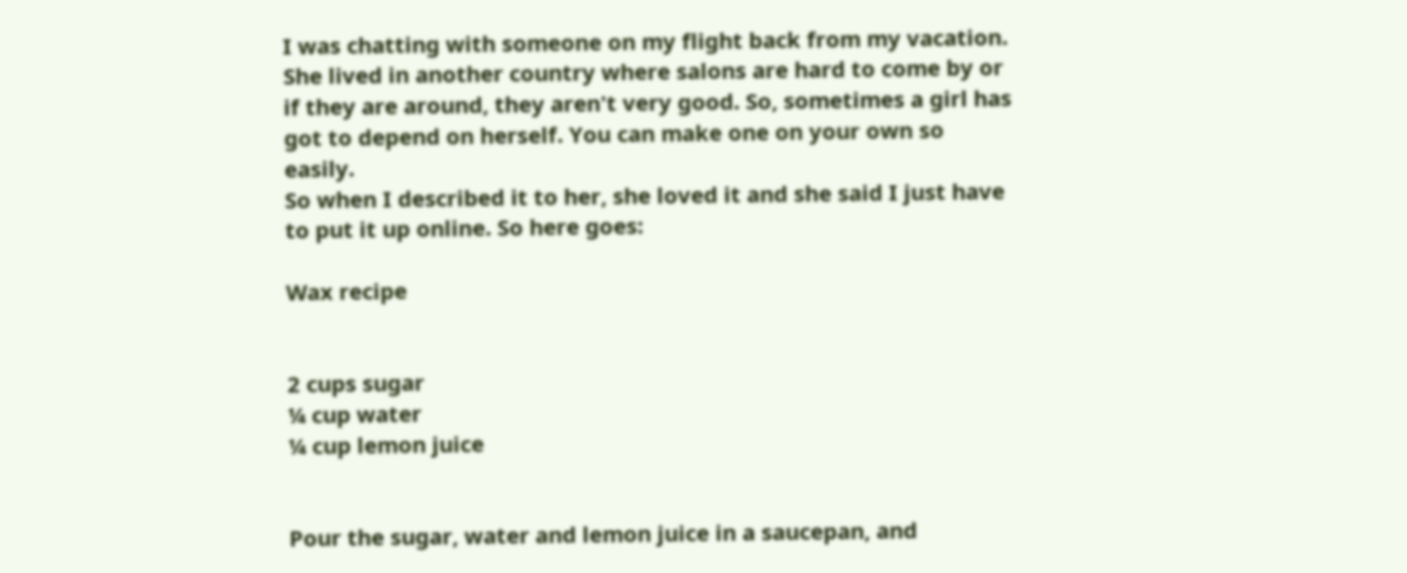I was chatting with someone on my flight back from my vacation. She lived in another country where salons are hard to come by or if they are around, they aren't very good. So, sometimes a girl has got to depend on herself. You can make one on your own so easily.
So when I described it to her, she loved it and she said I just have to put it up online. So here goes:

Wax recipe


2 cups sugar
¼ cup water
¼ cup lemon juice


Pour the sugar, water and lemon juice in a saucepan, and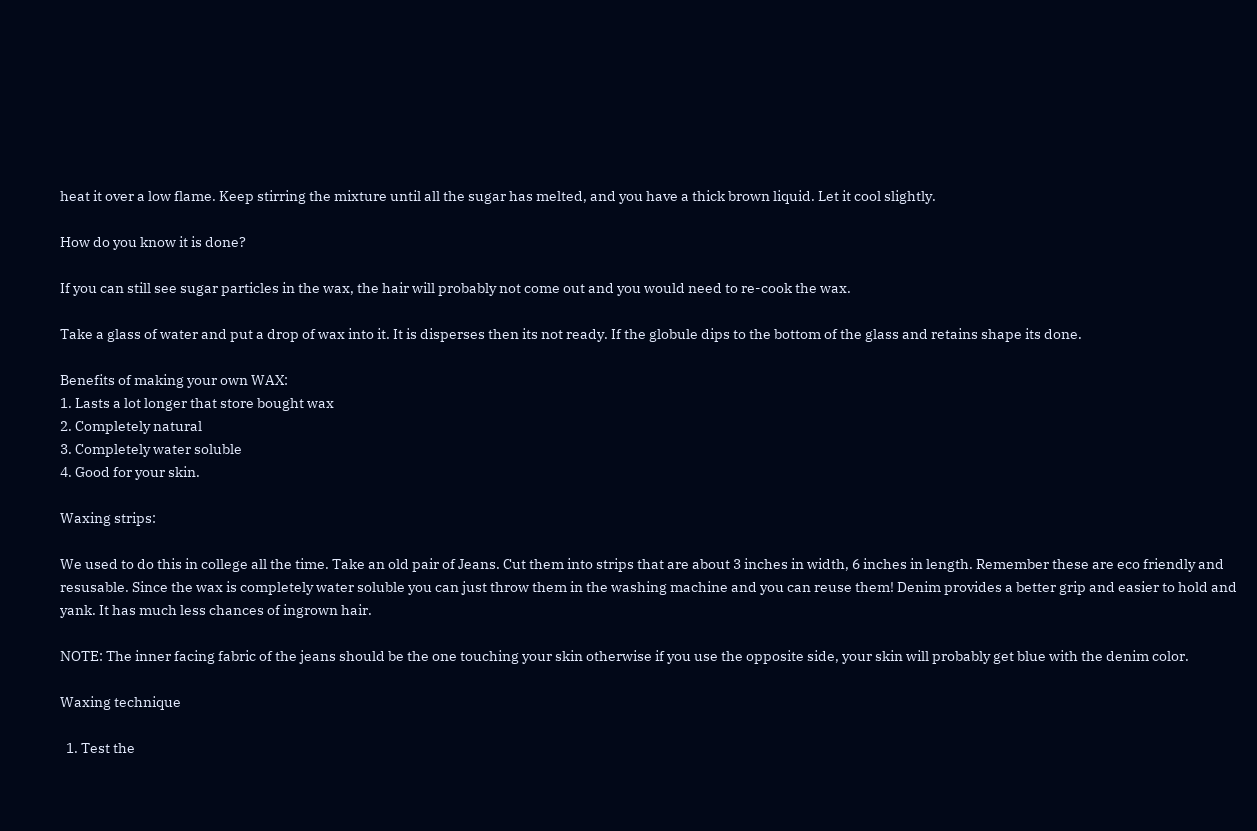heat it over a low flame. Keep stirring the mixture until all the sugar has melted, and you have a thick brown liquid. Let it cool slightly.

How do you know it is done?

If you can still see sugar particles in the wax, the hair will probably not come out and you would need to re-cook the wax.

Take a glass of water and put a drop of wax into it. It is disperses then its not ready. If the globule dips to the bottom of the glass and retains shape its done.

Benefits of making your own WAX:
1. Lasts a lot longer that store bought wax
2. Completely natural
3. Completely water soluble
4. Good for your skin.

Waxing strips:

We used to do this in college all the time. Take an old pair of Jeans. Cut them into strips that are about 3 inches in width, 6 inches in length. Remember these are eco friendly and resusable. Since the wax is completely water soluble you can just throw them in the washing machine and you can reuse them! Denim provides a better grip and easier to hold and yank. It has much less chances of ingrown hair.

NOTE: The inner facing fabric of the jeans should be the one touching your skin otherwise if you use the opposite side, your skin will probably get blue with the denim color.

Waxing technique

  1. Test the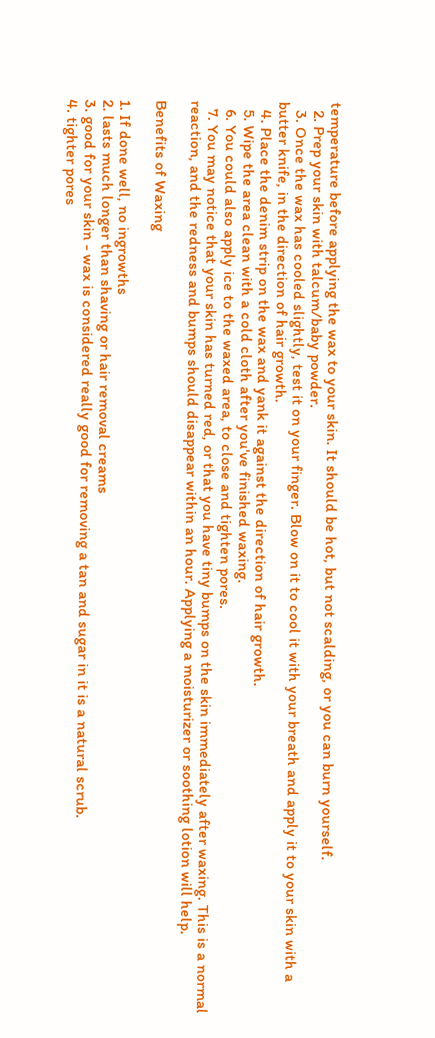temperature before applying the wax to your skin. It should be hot, but not scalding, or you can burn yourself.
  2. Prep your skin with talcum/baby powder.
  3. Once the wax has cooled slightly, test it on your finger. Blow on it to cool it with your breath and apply it to your skin with a butter knife, in the direction of hair growth.
  4. Place the denim strip on the wax and yank it against the direction of hair growth.
  5. Wipe the area clean with a cold cloth after you've finished waxing.
  6. You could also apply ice to the waxed area, to close and tighten pores.
  7. You may notice that your skin has turned red, or that you have tiny bumps on the skin immediately after waxing. This is a normal reaction, and the redness and bumps should disappear within an hour. Applying a moisturizer or soothing lotion will help.

Benefits of Waxing

1. If done well, no ingrowths
2. lasts much longer than shaving or hair removal creams
3. good for your skin - wax is considered really good for removing a tan and sugar in it is a natural scrub.
4. tighter pores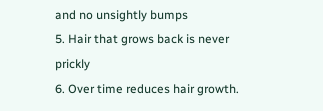and no unsightly bumps
5. Hair that grows back is never prickly
6. Over time reduces hair growth.